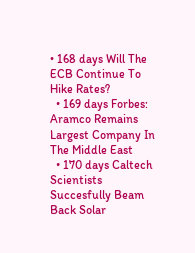• 168 days Will The ECB Continue To Hike Rates?
  • 169 days Forbes: Aramco Remains Largest Company In The Middle East
  • 170 days Caltech Scientists Succesfully Beam Back Solar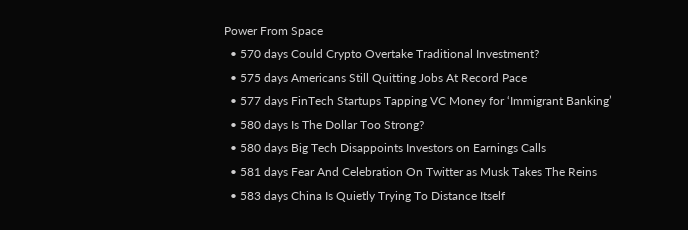Power From Space
  • 570 days Could Crypto Overtake Traditional Investment?
  • 575 days Americans Still Quitting Jobs At Record Pace
  • 577 days FinTech Startups Tapping VC Money for ‘Immigrant Banking’
  • 580 days Is The Dollar Too Strong?
  • 580 days Big Tech Disappoints Investors on Earnings Calls
  • 581 days Fear And Celebration On Twitter as Musk Takes The Reins
  • 583 days China Is Quietly Trying To Distance Itself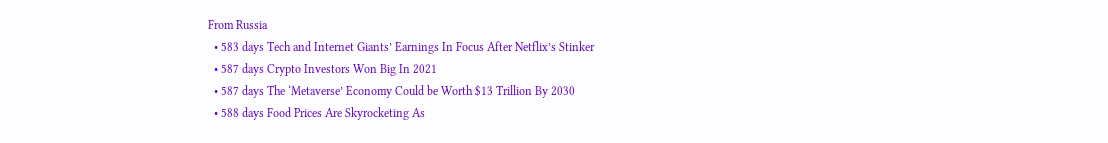From Russia
  • 583 days Tech and Internet Giants’ Earnings In Focus After Netflix’s Stinker
  • 587 days Crypto Investors Won Big In 2021
  • 587 days The ‘Metaverse’ Economy Could be Worth $13 Trillion By 2030
  • 588 days Food Prices Are Skyrocketing As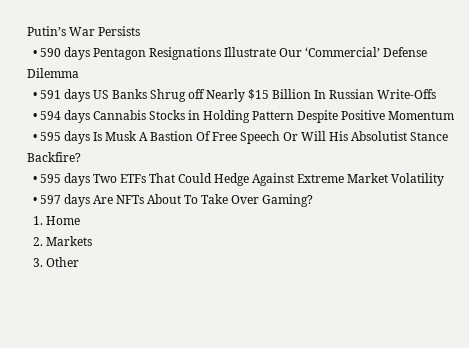Putin’s War Persists
  • 590 days Pentagon Resignations Illustrate Our ‘Commercial’ Defense Dilemma
  • 591 days US Banks Shrug off Nearly $15 Billion In Russian Write-Offs
  • 594 days Cannabis Stocks in Holding Pattern Despite Positive Momentum
  • 595 days Is Musk A Bastion Of Free Speech Or Will His Absolutist Stance Backfire?
  • 595 days Two ETFs That Could Hedge Against Extreme Market Volatility
  • 597 days Are NFTs About To Take Over Gaming?
  1. Home
  2. Markets
  3. Other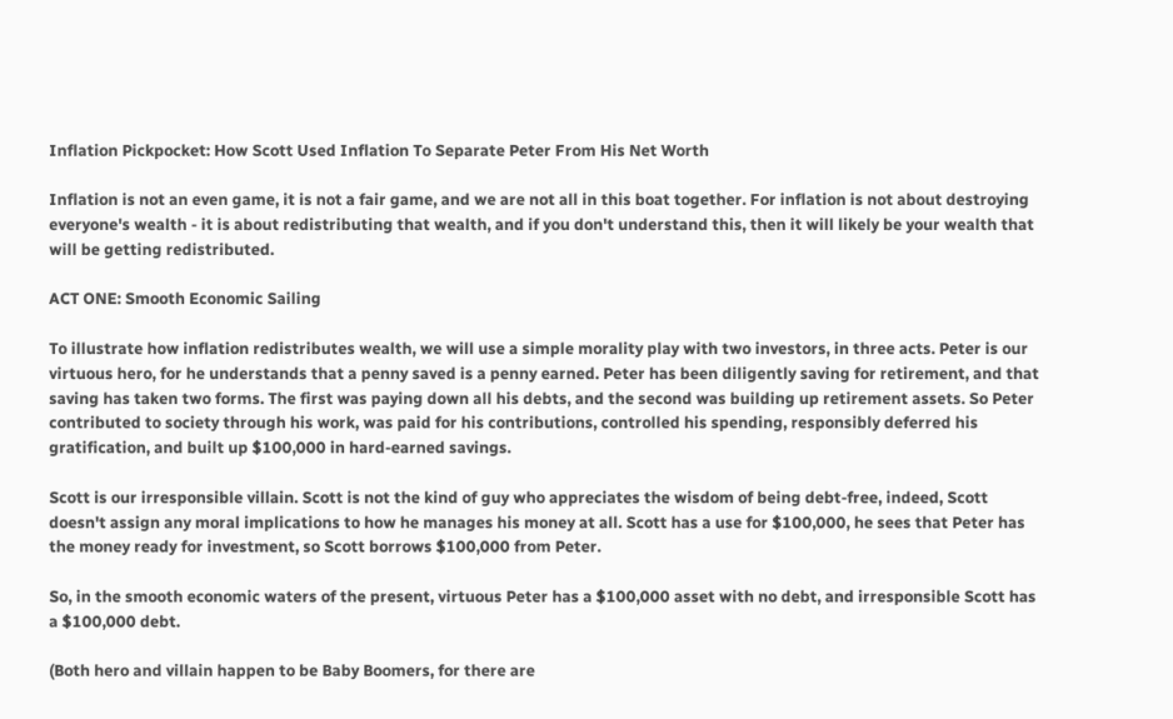Inflation Pickpocket: How Scott Used Inflation To Separate Peter From His Net Worth

Inflation is not an even game, it is not a fair game, and we are not all in this boat together. For inflation is not about destroying everyone's wealth - it is about redistributing that wealth, and if you don't understand this, then it will likely be your wealth that will be getting redistributed.

ACT ONE: Smooth Economic Sailing

To illustrate how inflation redistributes wealth, we will use a simple morality play with two investors, in three acts. Peter is our virtuous hero, for he understands that a penny saved is a penny earned. Peter has been diligently saving for retirement, and that saving has taken two forms. The first was paying down all his debts, and the second was building up retirement assets. So Peter contributed to society through his work, was paid for his contributions, controlled his spending, responsibly deferred his gratification, and built up $100,000 in hard-earned savings.

Scott is our irresponsible villain. Scott is not the kind of guy who appreciates the wisdom of being debt-free, indeed, Scott doesn't assign any moral implications to how he manages his money at all. Scott has a use for $100,000, he sees that Peter has the money ready for investment, so Scott borrows $100,000 from Peter.

So, in the smooth economic waters of the present, virtuous Peter has a $100,000 asset with no debt, and irresponsible Scott has a $100,000 debt.

(Both hero and villain happen to be Baby Boomers, for there are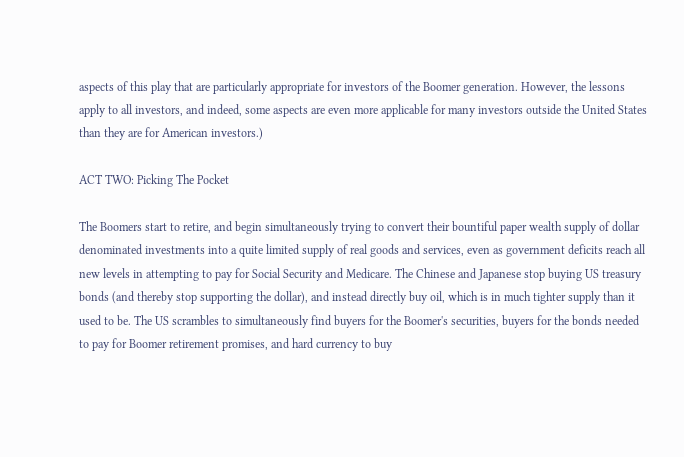aspects of this play that are particularly appropriate for investors of the Boomer generation. However, the lessons apply to all investors, and indeed, some aspects are even more applicable for many investors outside the United States than they are for American investors.)

ACT TWO: Picking The Pocket

The Boomers start to retire, and begin simultaneously trying to convert their bountiful paper wealth supply of dollar denominated investments into a quite limited supply of real goods and services, even as government deficits reach all new levels in attempting to pay for Social Security and Medicare. The Chinese and Japanese stop buying US treasury bonds (and thereby stop supporting the dollar), and instead directly buy oil, which is in much tighter supply than it used to be. The US scrambles to simultaneously find buyers for the Boomer's securities, buyers for the bonds needed to pay for Boomer retirement promises, and hard currency to buy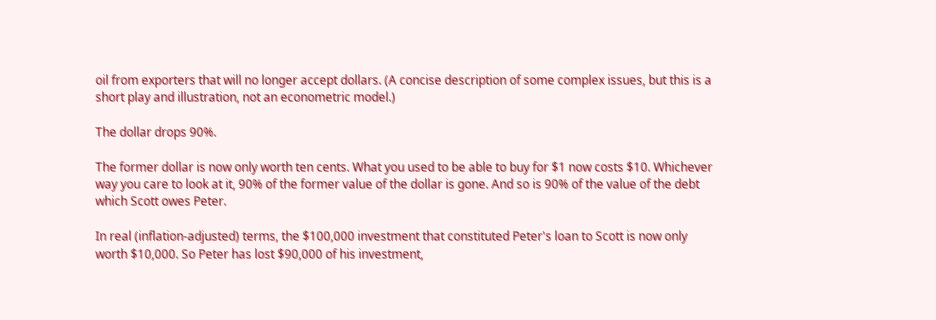oil from exporters that will no longer accept dollars. (A concise description of some complex issues, but this is a short play and illustration, not an econometric model.)

The dollar drops 90%.

The former dollar is now only worth ten cents. What you used to be able to buy for $1 now costs $10. Whichever way you care to look at it, 90% of the former value of the dollar is gone. And so is 90% of the value of the debt which Scott owes Peter.

In real (inflation-adjusted) terms, the $100,000 investment that constituted Peter's loan to Scott is now only worth $10,000. So Peter has lost $90,000 of his investment,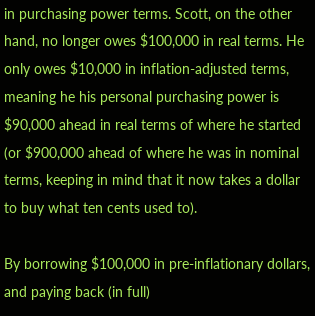in purchasing power terms. Scott, on the other hand, no longer owes $100,000 in real terms. He only owes $10,000 in inflation-adjusted terms, meaning he his personal purchasing power is $90,000 ahead in real terms of where he started (or $900,000 ahead of where he was in nominal terms, keeping in mind that it now takes a dollar to buy what ten cents used to).

By borrowing $100,000 in pre-inflationary dollars, and paying back (in full)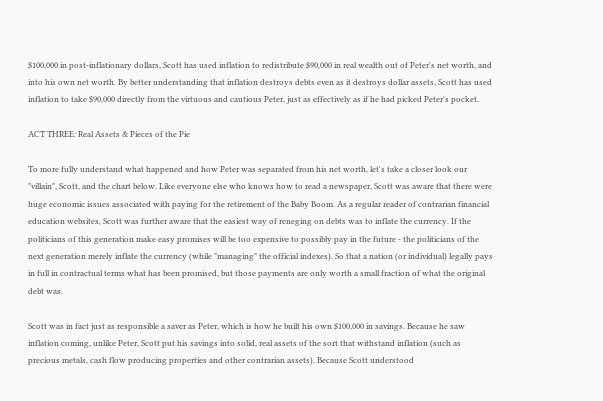$100,000 in post-inflationary dollars, Scott has used inflation to redistribute $90,000 in real wealth out of Peter's net worth, and into his own net worth. By better understanding that inflation destroys debts even as it destroys dollar assets, Scott has used inflation to take $90,000 directly from the virtuous and cautious Peter, just as effectively as if he had picked Peter's pocket.

ACT THREE: Real Assets & Pieces of the Pie

To more fully understand what happened and how Peter was separated from his net worth, let's take a closer look our "villain", Scott, and the chart below. Like everyone else who knows how to read a newspaper, Scott was aware that there were huge economic issues associated with paying for the retirement of the Baby Boom. As a regular reader of contrarian financial education websites, Scott was further aware that the easiest way of reneging on debts was to inflate the currency. If the politicians of this generation make easy promises will be too expensive to possibly pay in the future - the politicians of the next generation merely inflate the currency (while "managing" the official indexes). So that a nation (or individual) legally pays in full in contractual terms what has been promised, but those payments are only worth a small fraction of what the original debt was.

Scott was in fact just as responsible a saver as Peter, which is how he built his own $100,000 in savings. Because he saw inflation coming, unlike Peter, Scott put his savings into solid, real assets of the sort that withstand inflation (such as precious metals, cash flow producing properties and other contrarian assets). Because Scott understood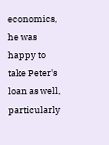economics, he was happy to take Peter's loan as well, particularly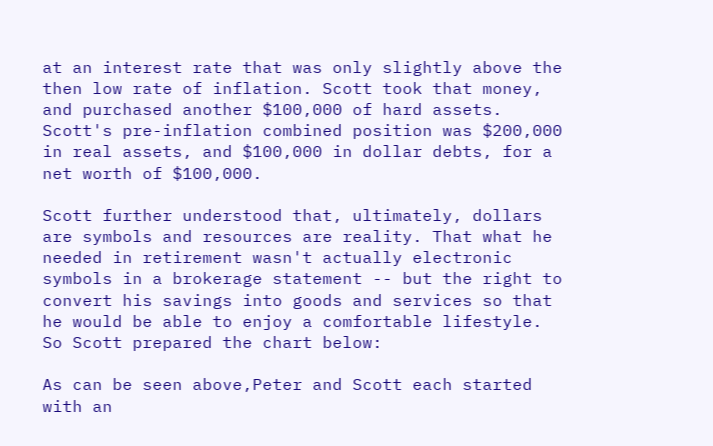at an interest rate that was only slightly above the then low rate of inflation. Scott took that money, and purchased another $100,000 of hard assets. Scott's pre-inflation combined position was $200,000 in real assets, and $100,000 in dollar debts, for a net worth of $100,000.

Scott further understood that, ultimately, dollars are symbols and resources are reality. That what he needed in retirement wasn't actually electronic symbols in a brokerage statement -- but the right to convert his savings into goods and services so that he would be able to enjoy a comfortable lifestyle. So Scott prepared the chart below:

As can be seen above,Peter and Scott each started with an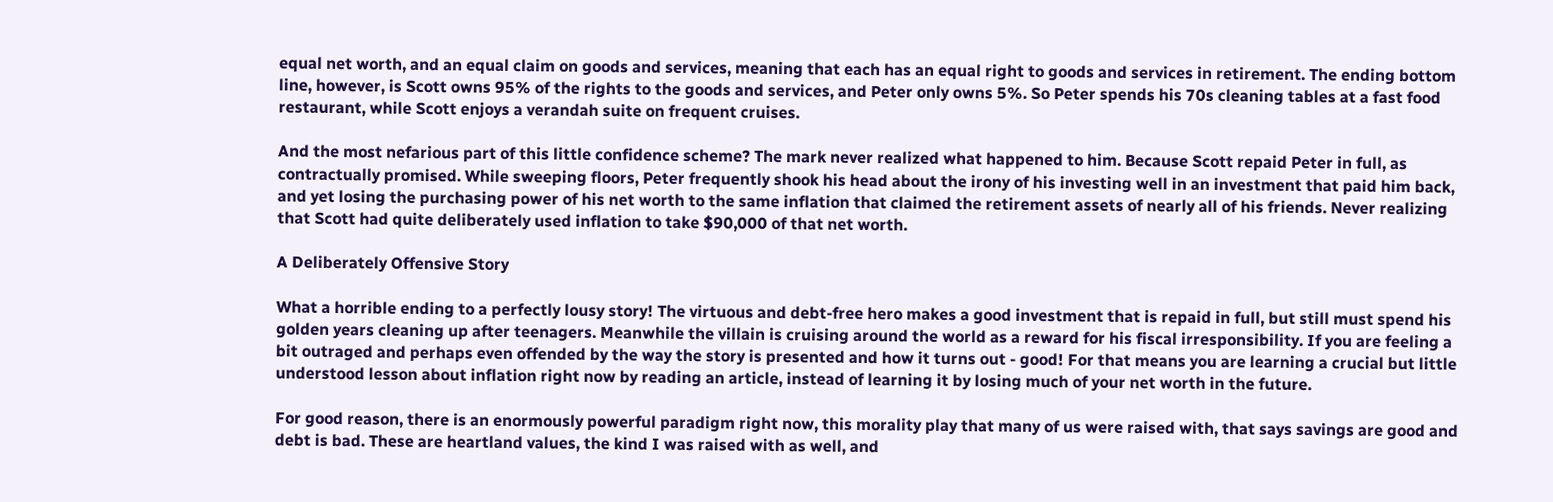equal net worth, and an equal claim on goods and services, meaning that each has an equal right to goods and services in retirement. The ending bottom line, however, is Scott owns 95% of the rights to the goods and services, and Peter only owns 5%. So Peter spends his 70s cleaning tables at a fast food restaurant, while Scott enjoys a verandah suite on frequent cruises.

And the most nefarious part of this little confidence scheme? The mark never realized what happened to him. Because Scott repaid Peter in full, as contractually promised. While sweeping floors, Peter frequently shook his head about the irony of his investing well in an investment that paid him back, and yet losing the purchasing power of his net worth to the same inflation that claimed the retirement assets of nearly all of his friends. Never realizing that Scott had quite deliberately used inflation to take $90,000 of that net worth.

A Deliberately Offensive Story

What a horrible ending to a perfectly lousy story! The virtuous and debt-free hero makes a good investment that is repaid in full, but still must spend his golden years cleaning up after teenagers. Meanwhile the villain is cruising around the world as a reward for his fiscal irresponsibility. If you are feeling a bit outraged and perhaps even offended by the way the story is presented and how it turns out - good! For that means you are learning a crucial but little understood lesson about inflation right now by reading an article, instead of learning it by losing much of your net worth in the future.

For good reason, there is an enormously powerful paradigm right now, this morality play that many of us were raised with, that says savings are good and debt is bad. These are heartland values, the kind I was raised with as well, and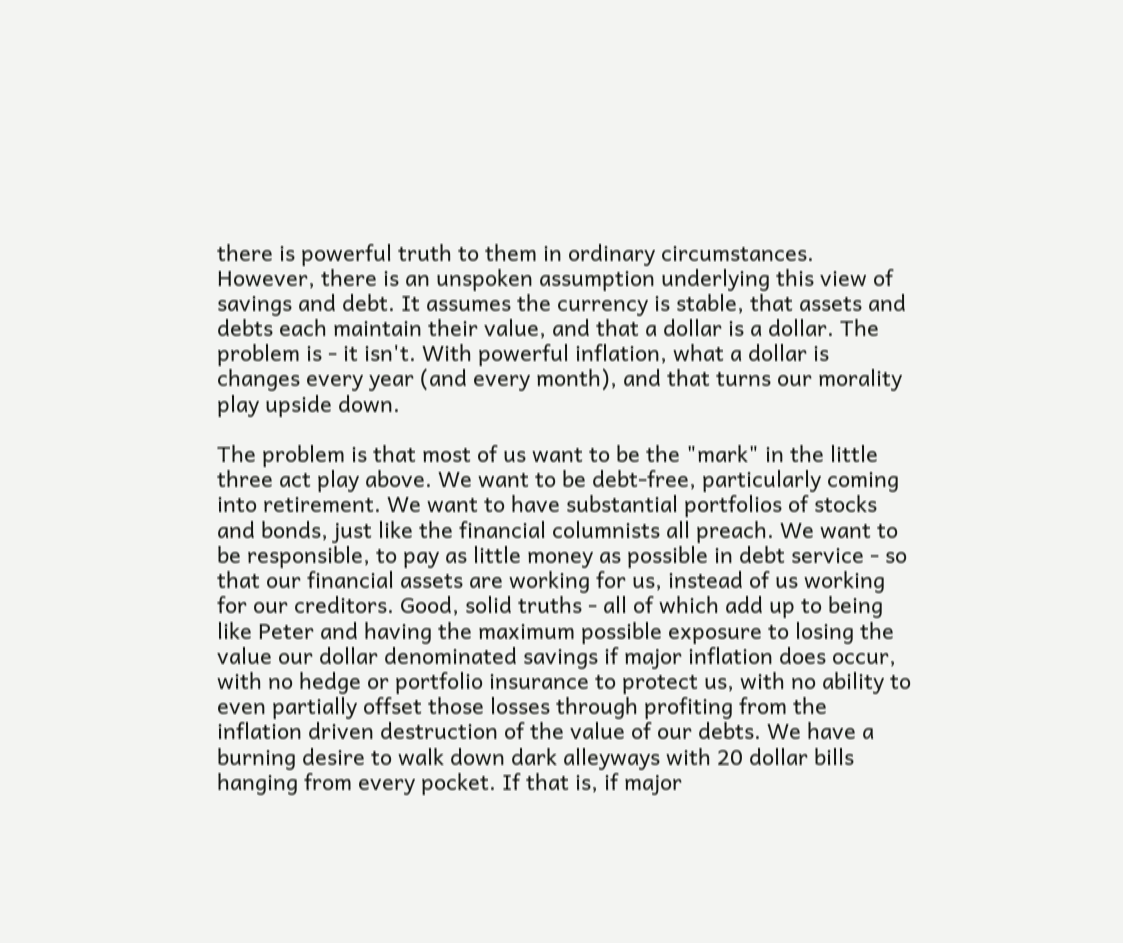there is powerful truth to them in ordinary circumstances. However, there is an unspoken assumption underlying this view of savings and debt. It assumes the currency is stable, that assets and debts each maintain their value, and that a dollar is a dollar. The problem is - it isn't. With powerful inflation, what a dollar is changes every year (and every month), and that turns our morality play upside down.

The problem is that most of us want to be the "mark" in the little three act play above. We want to be debt-free, particularly coming into retirement. We want to have substantial portfolios of stocks and bonds, just like the financial columnists all preach. We want to be responsible, to pay as little money as possible in debt service - so that our financial assets are working for us, instead of us working for our creditors. Good, solid truths - all of which add up to being like Peter and having the maximum possible exposure to losing the value our dollar denominated savings if major inflation does occur, with no hedge or portfolio insurance to protect us, with no ability to even partially offset those losses through profiting from the inflation driven destruction of the value of our debts. We have a burning desire to walk down dark alleyways with 20 dollar bills hanging from every pocket. If that is, if major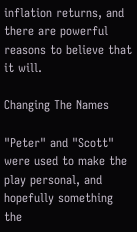inflation returns, and there are powerful reasons to believe that it will.

Changing The Names

"Peter" and "Scott" were used to make the play personal, and hopefully something the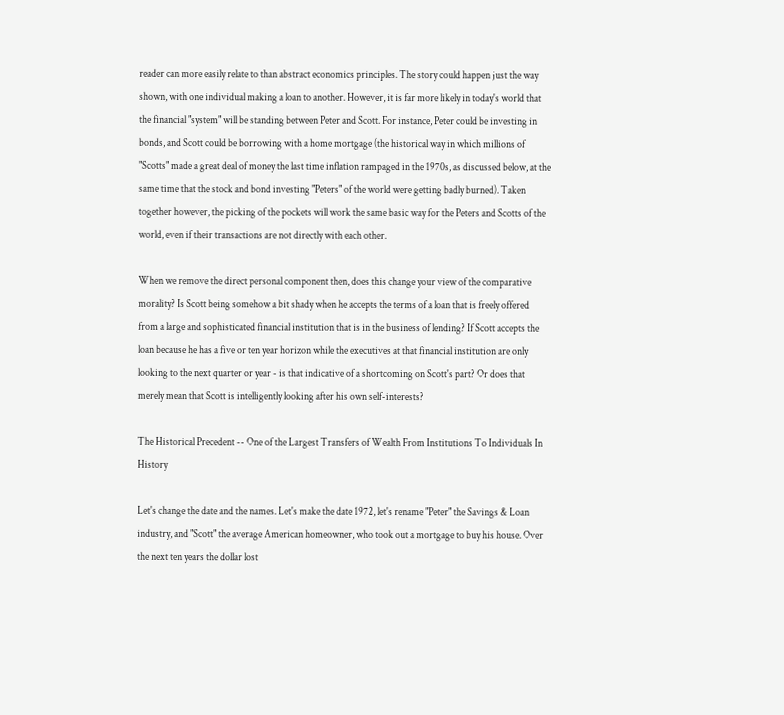reader can more easily relate to than abstract economics principles. The story could happen just the way shown, with one individual making a loan to another. However, it is far more likely in today's world that the financial "system" will be standing between Peter and Scott. For instance, Peter could be investing in bonds, and Scott could be borrowing with a home mortgage (the historical way in which millions of "Scotts" made a great deal of money the last time inflation rampaged in the 1970s, as discussed below, at the same time that the stock and bond investing "Peters" of the world were getting badly burned). Taken together however, the picking of the pockets will work the same basic way for the Peters and Scotts of the world, even if their transactions are not directly with each other.

When we remove the direct personal component then, does this change your view of the comparative morality? Is Scott being somehow a bit shady when he accepts the terms of a loan that is freely offered from a large and sophisticated financial institution that is in the business of lending? If Scott accepts the loan because he has a five or ten year horizon while the executives at that financial institution are only looking to the next quarter or year - is that indicative of a shortcoming on Scott's part? Or does that merely mean that Scott is intelligently looking after his own self-interests?

The Historical Precedent -- One of the Largest Transfers of Wealth From Institutions To Individuals In History

Let's change the date and the names. Let's make the date 1972, let's rename "Peter" the Savings & Loan industry, and "Scott" the average American homeowner, who took out a mortgage to buy his house. Over the next ten years the dollar lost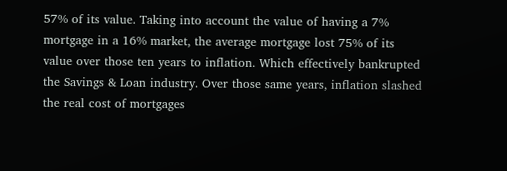57% of its value. Taking into account the value of having a 7% mortgage in a 16% market, the average mortgage lost 75% of its value over those ten years to inflation. Which effectively bankrupted the Savings & Loan industry. Over those same years, inflation slashed the real cost of mortgages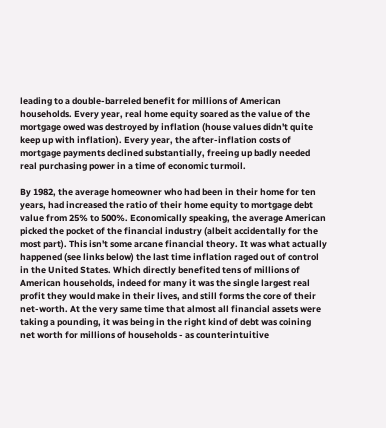leading to a double-barreled benefit for millions of American households. Every year, real home equity soared as the value of the mortgage owed was destroyed by inflation (house values didn't quite keep up with inflation). Every year, the after-inflation costs of mortgage payments declined substantially, freeing up badly needed real purchasing power in a time of economic turmoil.

By 1982, the average homeowner who had been in their home for ten years, had increased the ratio of their home equity to mortgage debt value from 25% to 500%. Economically speaking, the average American picked the pocket of the financial industry (albeit accidentally for the most part). This isn't some arcane financial theory. It was what actually happened (see links below) the last time inflation raged out of control in the United States. Which directly benefited tens of millions of American households, indeed for many it was the single largest real profit they would make in their lives, and still forms the core of their net-worth. At the very same time that almost all financial assets were taking a pounding, it was being in the right kind of debt was coining net worth for millions of households - as counterintuitive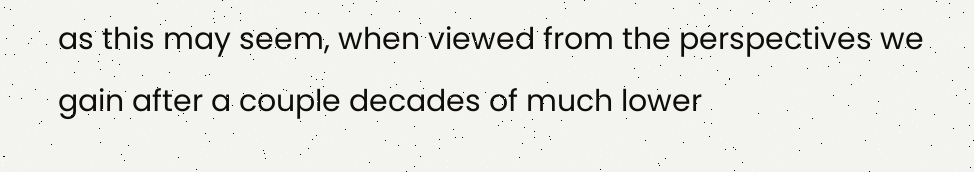as this may seem, when viewed from the perspectives we gain after a couple decades of much lower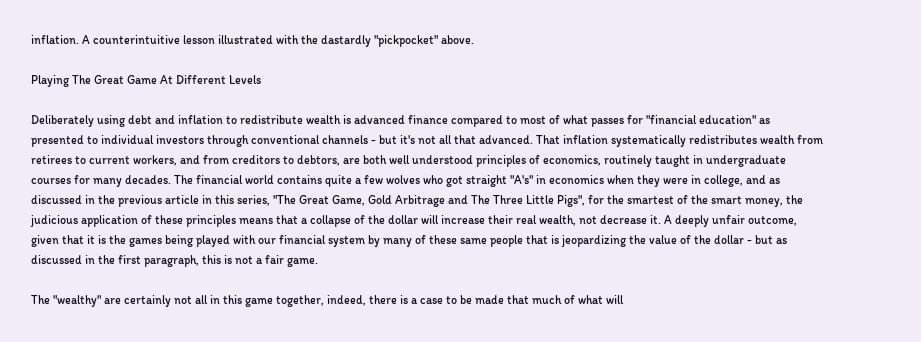inflation. A counterintuitive lesson illustrated with the dastardly "pickpocket" above.

Playing The Great Game At Different Levels

Deliberately using debt and inflation to redistribute wealth is advanced finance compared to most of what passes for "financial education" as presented to individual investors through conventional channels - but it's not all that advanced. That inflation systematically redistributes wealth from retirees to current workers, and from creditors to debtors, are both well understood principles of economics, routinely taught in undergraduate courses for many decades. The financial world contains quite a few wolves who got straight "A's" in economics when they were in college, and as discussed in the previous article in this series, "The Great Game, Gold Arbitrage and The Three Little Pigs", for the smartest of the smart money, the judicious application of these principles means that a collapse of the dollar will increase their real wealth, not decrease it. A deeply unfair outcome, given that it is the games being played with our financial system by many of these same people that is jeopardizing the value of the dollar - but as discussed in the first paragraph, this is not a fair game.

The "wealthy" are certainly not all in this game together, indeed, there is a case to be made that much of what will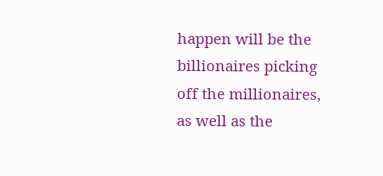happen will be the billionaires picking off the millionaires, as well as the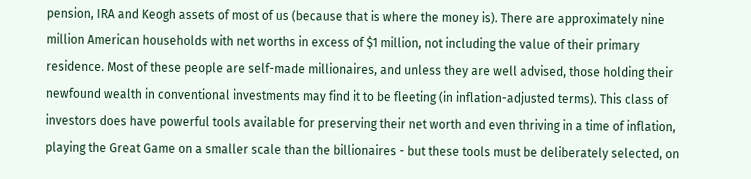pension, IRA and Keogh assets of most of us (because that is where the money is). There are approximately nine million American households with net worths in excess of $1 million, not including the value of their primary residence. Most of these people are self-made millionaires, and unless they are well advised, those holding their newfound wealth in conventional investments may find it to be fleeting (in inflation-adjusted terms). This class of investors does have powerful tools available for preserving their net worth and even thriving in a time of inflation, playing the Great Game on a smaller scale than the billionaires - but these tools must be deliberately selected, on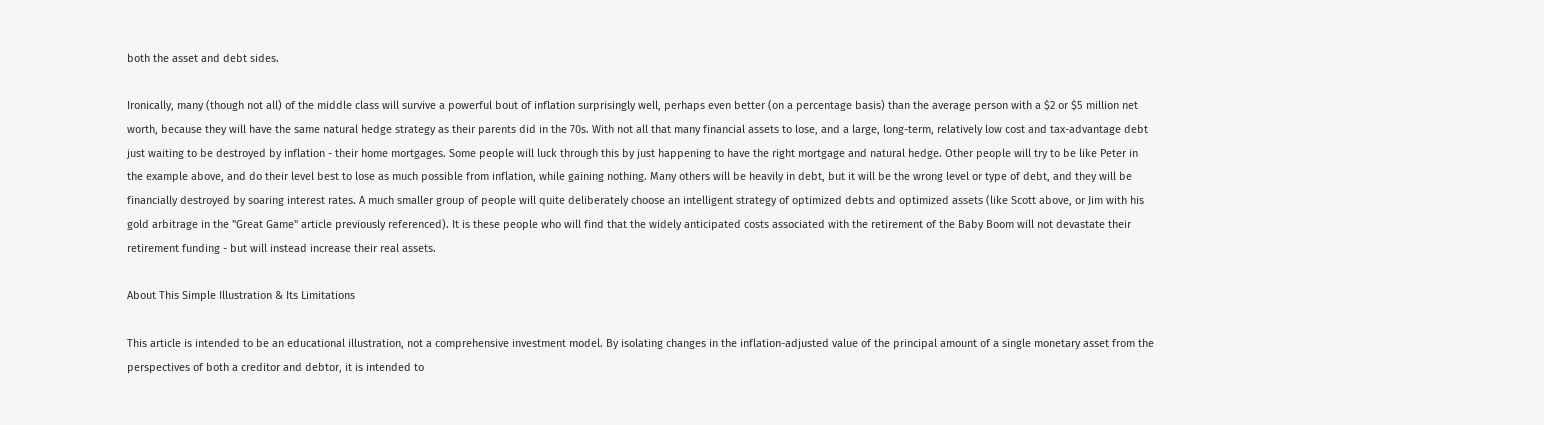both the asset and debt sides.

Ironically, many (though not all) of the middle class will survive a powerful bout of inflation surprisingly well, perhaps even better (on a percentage basis) than the average person with a $2 or $5 million net worth, because they will have the same natural hedge strategy as their parents did in the 70s. With not all that many financial assets to lose, and a large, long-term, relatively low cost and tax-advantage debt just waiting to be destroyed by inflation - their home mortgages. Some people will luck through this by just happening to have the right mortgage and natural hedge. Other people will try to be like Peter in the example above, and do their level best to lose as much possible from inflation, while gaining nothing. Many others will be heavily in debt, but it will be the wrong level or type of debt, and they will be financially destroyed by soaring interest rates. A much smaller group of people will quite deliberately choose an intelligent strategy of optimized debts and optimized assets (like Scott above, or Jim with his gold arbitrage in the "Great Game" article previously referenced). It is these people who will find that the widely anticipated costs associated with the retirement of the Baby Boom will not devastate their retirement funding - but will instead increase their real assets.

About This Simple Illustration & Its Limitations

This article is intended to be an educational illustration, not a comprehensive investment model. By isolating changes in the inflation-adjusted value of the principal amount of a single monetary asset from the perspectives of both a creditor and debtor, it is intended to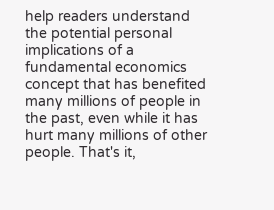help readers understand the potential personal implications of a fundamental economics concept that has benefited many millions of people in the past, even while it has hurt many millions of other people. That's it,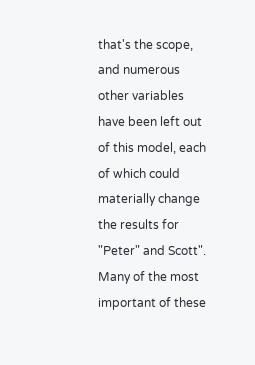that's the scope, and numerous other variables have been left out of this model, each of which could materially change the results for "Peter" and Scott". Many of the most important of these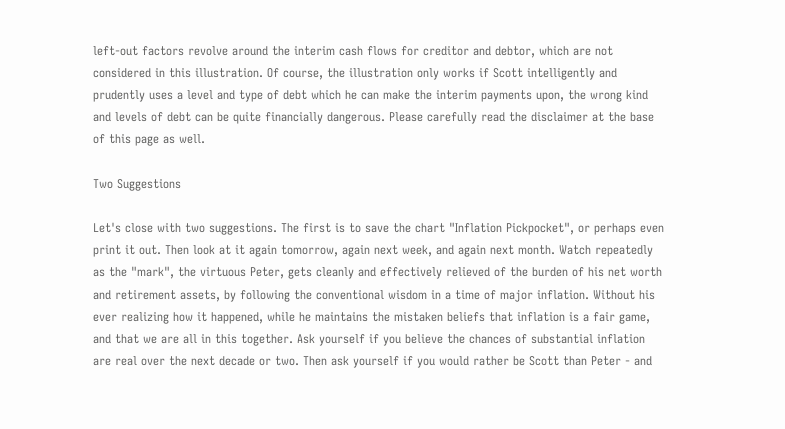left-out factors revolve around the interim cash flows for creditor and debtor, which are not considered in this illustration. Of course, the illustration only works if Scott intelligently and prudently uses a level and type of debt which he can make the interim payments upon, the wrong kind and levels of debt can be quite financially dangerous. Please carefully read the disclaimer at the base of this page as well.

Two Suggestions

Let's close with two suggestions. The first is to save the chart "Inflation Pickpocket", or perhaps even print it out. Then look at it again tomorrow, again next week, and again next month. Watch repeatedly as the "mark", the virtuous Peter, gets cleanly and effectively relieved of the burden of his net worth and retirement assets, by following the conventional wisdom in a time of major inflation. Without his ever realizing how it happened, while he maintains the mistaken beliefs that inflation is a fair game, and that we are all in this together. Ask yourself if you believe the chances of substantial inflation are real over the next decade or two. Then ask yourself if you would rather be Scott than Peter - and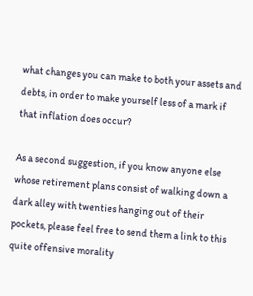what changes you can make to both your assets and debts, in order to make yourself less of a mark if that inflation does occur?

As a second suggestion, if you know anyone else whose retirement plans consist of walking down a dark alley with twenties hanging out of their pockets, please feel free to send them a link to this quite offensive morality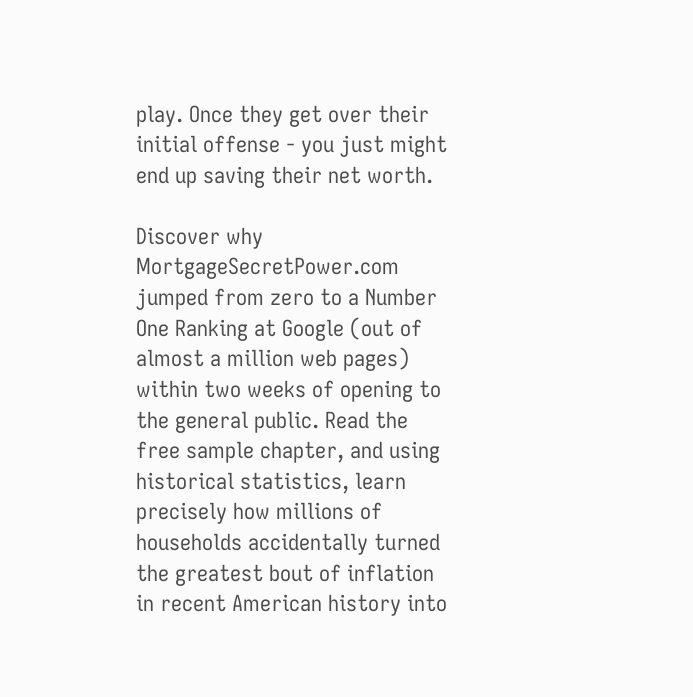play. Once they get over their initial offense - you just might end up saving their net worth.

Discover why MortgageSecretPower.com jumped from zero to a Number One Ranking at Google (out of almost a million web pages) within two weeks of opening to the general public. Read the free sample chapter, and using historical statistics, learn precisely how millions of households accidentally turned the greatest bout of inflation in recent American history into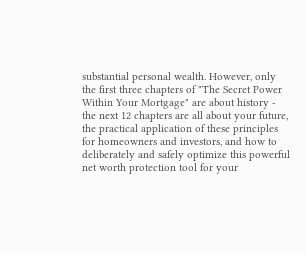substantial personal wealth. However, only the first three chapters of "The Secret Power Within Your Mortgage" are about history - the next 12 chapters are all about your future, the practical application of these principles for homeowners and investors, and how to deliberately and safely optimize this powerful net worth protection tool for your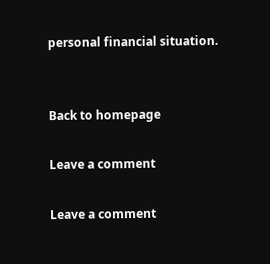personal financial situation.


Back to homepage

Leave a comment

Leave a comment